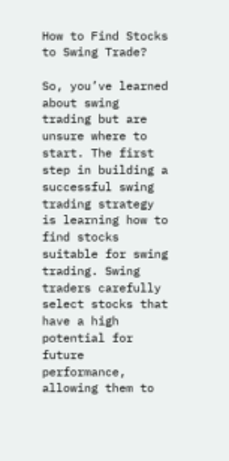How to Find Stocks to Swing Trade?

So, you’ve learned about swing trading but are unsure where to start. The first step in building a successful swing trading strategy is learning how to find stocks suitable for swing trading. Swing traders carefully select stocks that have a high potential for future performance, allowing them to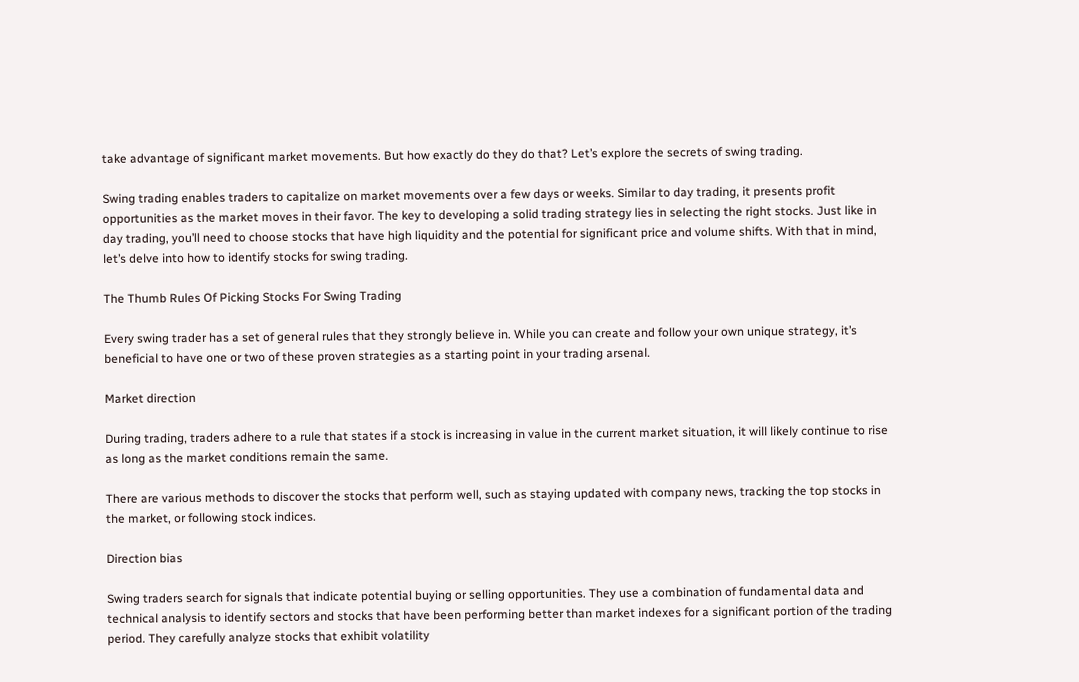take advantage of significant market movements. But how exactly do they do that? Let’s explore the secrets of swing trading.

Swing trading enables traders to capitalize on market movements over a few days or weeks. Similar to day trading, it presents profit opportunities as the market moves in their favor. The key to developing a solid trading strategy lies in selecting the right stocks. Just like in day trading, you’ll need to choose stocks that have high liquidity and the potential for significant price and volume shifts. With that in mind, let’s delve into how to identify stocks for swing trading.

The Thumb Rules Of Picking Stocks For Swing Trading

Every swing trader has a set of general rules that they strongly believe in. While you can create and follow your own unique strategy, it’s beneficial to have one or two of these proven strategies as a starting point in your trading arsenal.

Market direction

During trading, traders adhere to a rule that states if a stock is increasing in value in the current market situation, it will likely continue to rise as long as the market conditions remain the same.

There are various methods to discover the stocks that perform well, such as staying updated with company news, tracking the top stocks in the market, or following stock indices.

Direction bias

Swing traders search for signals that indicate potential buying or selling opportunities. They use a combination of fundamental data and technical analysis to identify sectors and stocks that have been performing better than market indexes for a significant portion of the trading period. They carefully analyze stocks that exhibit volatility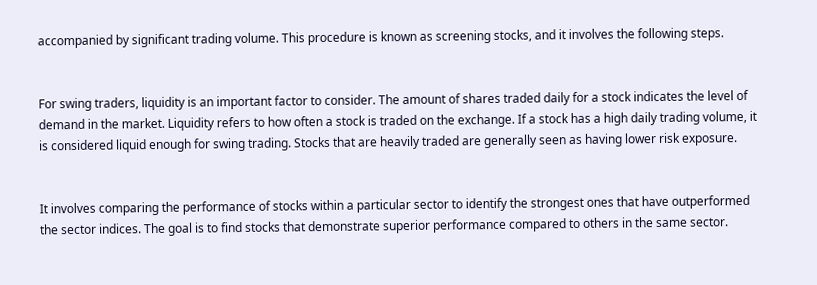accompanied by significant trading volume. This procedure is known as screening stocks, and it involves the following steps.


For swing traders, liquidity is an important factor to consider. The amount of shares traded daily for a stock indicates the level of demand in the market. Liquidity refers to how often a stock is traded on the exchange. If a stock has a high daily trading volume, it is considered liquid enough for swing trading. Stocks that are heavily traded are generally seen as having lower risk exposure.


It involves comparing the performance of stocks within a particular sector to identify the strongest ones that have outperformed the sector indices. The goal is to find stocks that demonstrate superior performance compared to others in the same sector.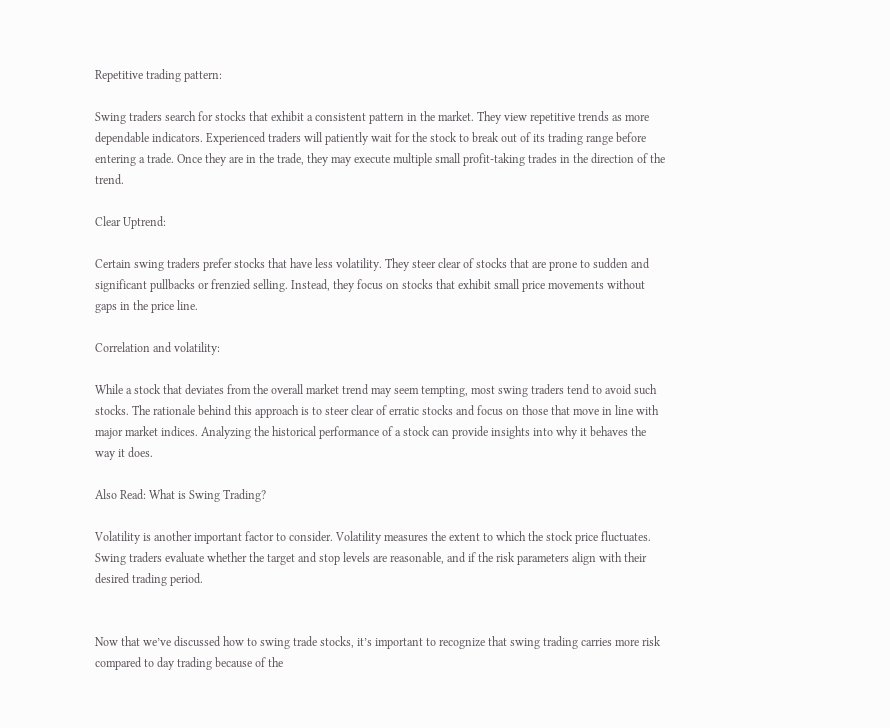Repetitive trading pattern:

Swing traders search for stocks that exhibit a consistent pattern in the market. They view repetitive trends as more dependable indicators. Experienced traders will patiently wait for the stock to break out of its trading range before entering a trade. Once they are in the trade, they may execute multiple small profit-taking trades in the direction of the trend.

Clear Uptrend:

Certain swing traders prefer stocks that have less volatility. They steer clear of stocks that are prone to sudden and significant pullbacks or frenzied selling. Instead, they focus on stocks that exhibit small price movements without gaps in the price line.

Correlation and volatility:

While a stock that deviates from the overall market trend may seem tempting, most swing traders tend to avoid such stocks. The rationale behind this approach is to steer clear of erratic stocks and focus on those that move in line with major market indices. Analyzing the historical performance of a stock can provide insights into why it behaves the way it does.

Also Read: What is Swing Trading?

Volatility is another important factor to consider. Volatility measures the extent to which the stock price fluctuates. Swing traders evaluate whether the target and stop levels are reasonable, and if the risk parameters align with their desired trading period.


Now that we’ve discussed how to swing trade stocks, it’s important to recognize that swing trading carries more risk compared to day trading because of the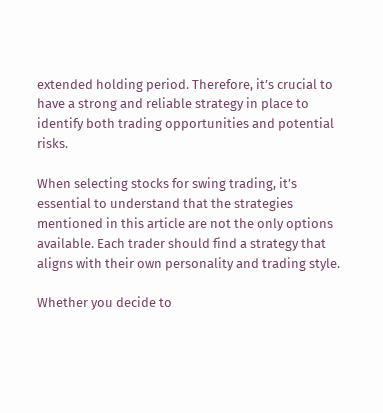extended holding period. Therefore, it’s crucial to have a strong and reliable strategy in place to identify both trading opportunities and potential risks.

When selecting stocks for swing trading, it’s essential to understand that the strategies mentioned in this article are not the only options available. Each trader should find a strategy that aligns with their own personality and trading style.

Whether you decide to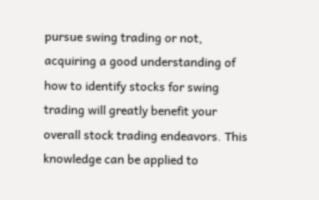pursue swing trading or not, acquiring a good understanding of how to identify stocks for swing trading will greatly benefit your overall stock trading endeavors. This knowledge can be applied to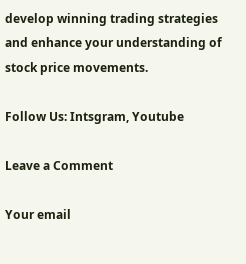develop winning trading strategies and enhance your understanding of stock price movements.

Follow Us: Intsgram, Youtube

Leave a Comment

Your email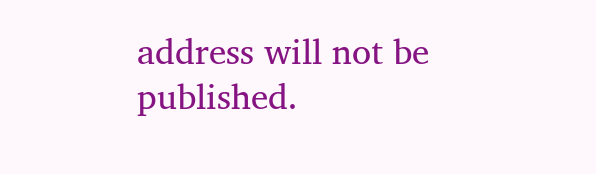address will not be published.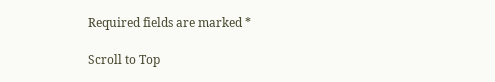Required fields are marked *

Scroll to Top